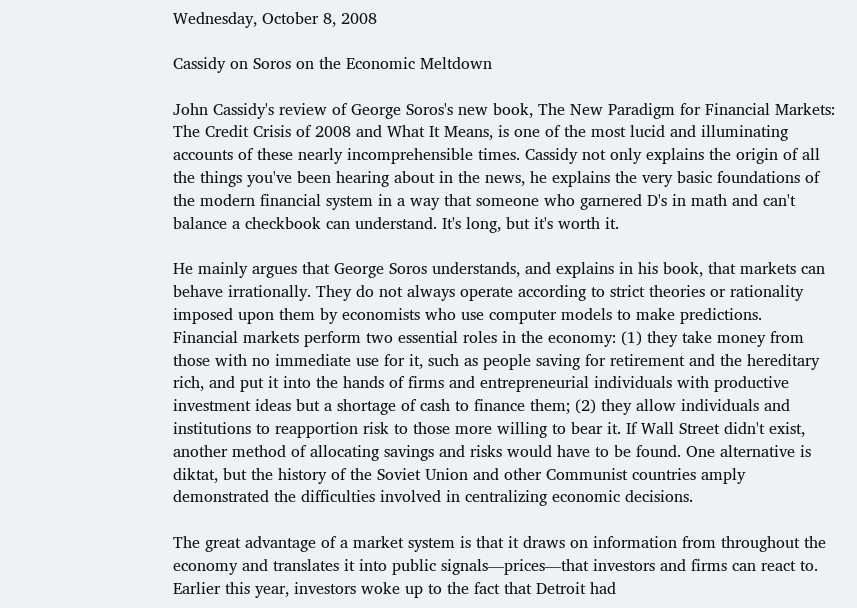Wednesday, October 8, 2008

Cassidy on Soros on the Economic Meltdown

John Cassidy's review of George Soros's new book, The New Paradigm for Financial Markets: The Credit Crisis of 2008 and What It Means, is one of the most lucid and illuminating accounts of these nearly incomprehensible times. Cassidy not only explains the origin of all the things you've been hearing about in the news, he explains the very basic foundations of the modern financial system in a way that someone who garnered D's in math and can't balance a checkbook can understand. It's long, but it's worth it.

He mainly argues that George Soros understands, and explains in his book, that markets can behave irrationally. They do not always operate according to strict theories or rationality imposed upon them by economists who use computer models to make predictions.
Financial markets perform two essential roles in the economy: (1) they take money from those with no immediate use for it, such as people saving for retirement and the hereditary rich, and put it into the hands of firms and entrepreneurial individuals with productive investment ideas but a shortage of cash to finance them; (2) they allow individuals and institutions to reapportion risk to those more willing to bear it. If Wall Street didn't exist, another method of allocating savings and risks would have to be found. One alternative is diktat, but the history of the Soviet Union and other Communist countries amply demonstrated the difficulties involved in centralizing economic decisions.

The great advantage of a market system is that it draws on information from throughout the economy and translates it into public signals—prices—that investors and firms can react to. Earlier this year, investors woke up to the fact that Detroit had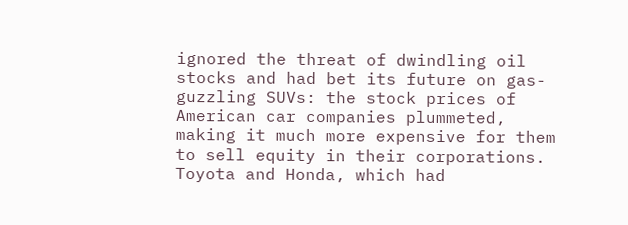ignored the threat of dwindling oil stocks and had bet its future on gas-guzzling SUVs: the stock prices of American car companies plummeted, making it much more expensive for them to sell equity in their corporations. Toyota and Honda, which had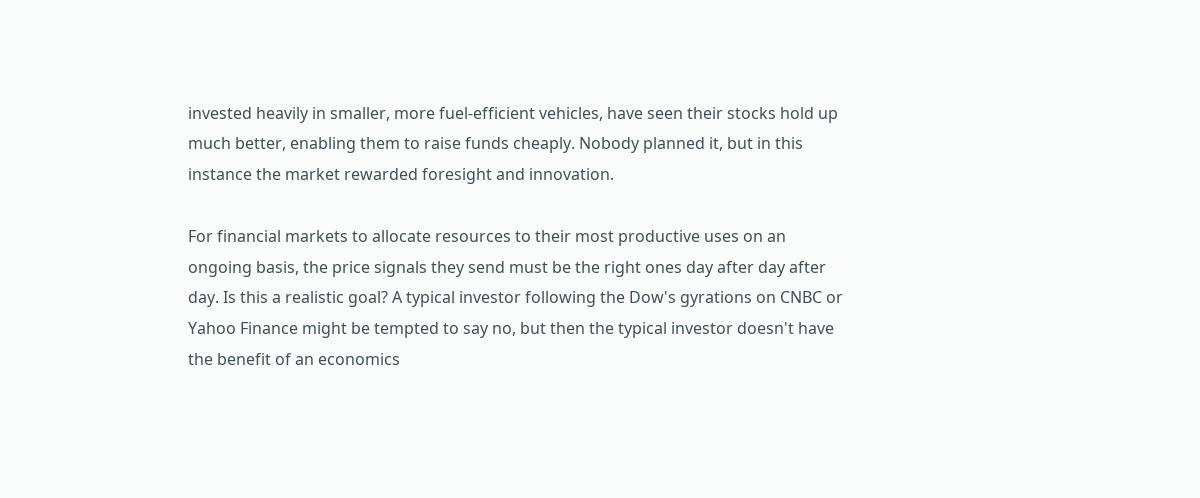invested heavily in smaller, more fuel-efficient vehicles, have seen their stocks hold up much better, enabling them to raise funds cheaply. Nobody planned it, but in this instance the market rewarded foresight and innovation.

For financial markets to allocate resources to their most productive uses on an ongoing basis, the price signals they send must be the right ones day after day after day. Is this a realistic goal? A typical investor following the Dow's gyrations on CNBC or Yahoo Finance might be tempted to say no, but then the typical investor doesn't have the benefit of an economics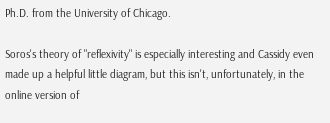Ph.D. from the University of Chicago.

Soros's theory of "reflexivity" is especially interesting and Cassidy even made up a helpful little diagram, but this isn't, unfortunately, in the online version of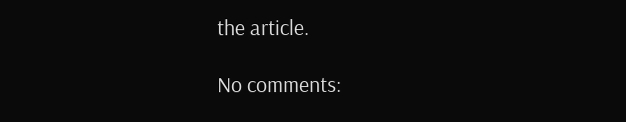the article.

No comments: